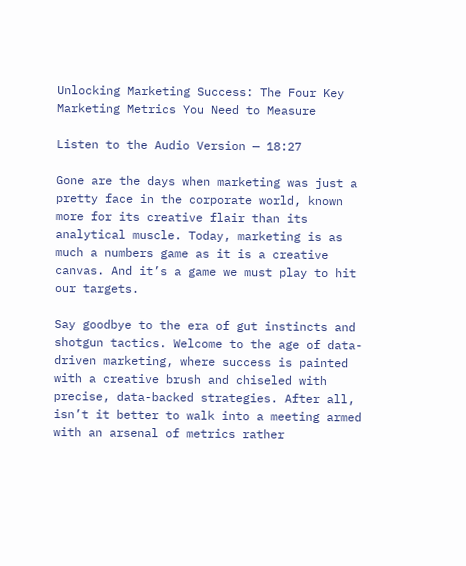Unlocking Marketing Success: The Four Key Marketing Metrics You Need to Measure

Listen to the Audio Version — 18:27

Gone are the days when marketing was just a pretty face in the corporate world, known more for its creative flair than its analytical muscle. Today, marketing is as much a numbers game as it is a creative canvas. And it’s a game we must play to hit our targets.

Say goodbye to the era of gut instincts and shotgun tactics. Welcome to the age of data-driven marketing, where success is painted with a creative brush and chiseled with precise, data-backed strategies. After all, isn’t it better to walk into a meeting armed with an arsenal of metrics rather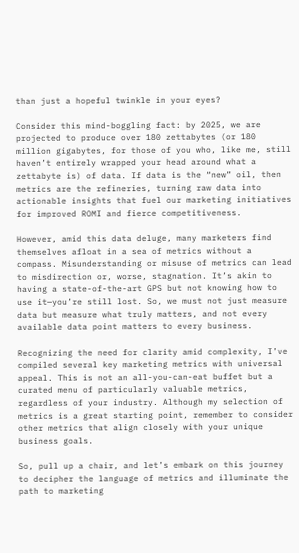than just a hopeful twinkle in your eyes?

Consider this mind-boggling fact: by 2025, we are projected to produce over 180 zettabytes (or 180 million gigabytes, for those of you who, like me, still haven’t entirely wrapped your head around what a zettabyte is) of data. If data is the “new” oil, then metrics are the refineries, turning raw data into actionable insights that fuel our marketing initiatives for improved ROMI and fierce competitiveness.

However, amid this data deluge, many marketers find themselves afloat in a sea of metrics without a compass. Misunderstanding or misuse of metrics can lead to misdirection or, worse, stagnation. It’s akin to having a state-of-the-art GPS but not knowing how to use it—you’re still lost. So, we must not just measure data but measure what truly matters, and not every available data point matters to every business.

Recognizing the need for clarity amid complexity, I’ve compiled several key marketing metrics with universal appeal. This is not an all-you-can-eat buffet but a curated menu of particularly valuable metrics, regardless of your industry. Although my selection of metrics is a great starting point, remember to consider other metrics that align closely with your unique business goals.

So, pull up a chair, and let’s embark on this journey to decipher the language of metrics and illuminate the path to marketing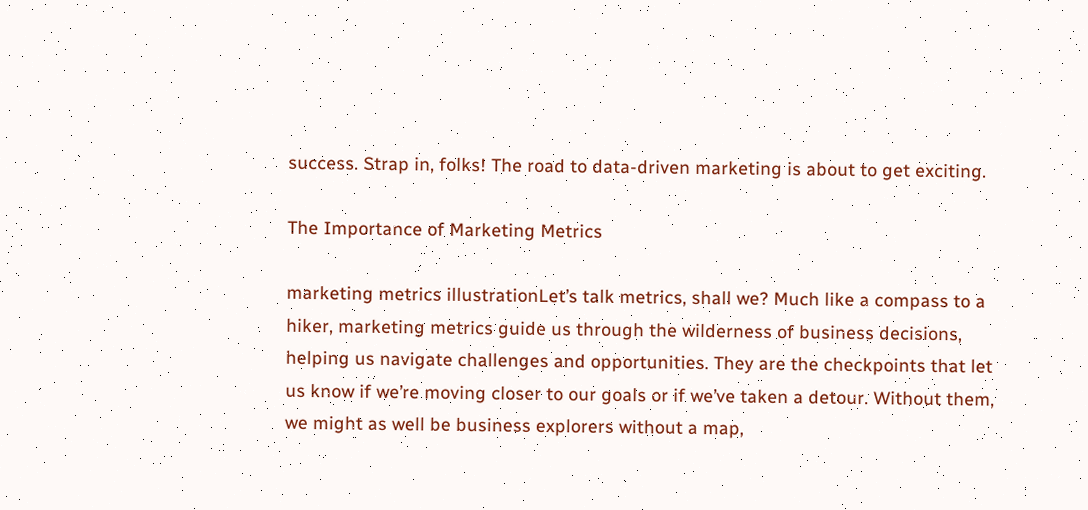success. Strap in, folks! The road to data-driven marketing is about to get exciting.

The Importance of Marketing Metrics

marketing metrics illustrationLet’s talk metrics, shall we? Much like a compass to a hiker, marketing metrics guide us through the wilderness of business decisions, helping us navigate challenges and opportunities. They are the checkpoints that let us know if we’re moving closer to our goals or if we’ve taken a detour. Without them, we might as well be business explorers without a map,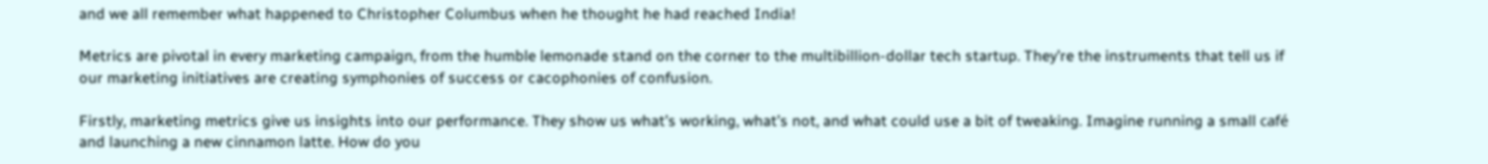and we all remember what happened to Christopher Columbus when he thought he had reached India!

Metrics are pivotal in every marketing campaign, from the humble lemonade stand on the corner to the multibillion-dollar tech startup. They’re the instruments that tell us if our marketing initiatives are creating symphonies of success or cacophonies of confusion.

Firstly, marketing metrics give us insights into our performance. They show us what’s working, what’s not, and what could use a bit of tweaking. Imagine running a small café and launching a new cinnamon latte. How do you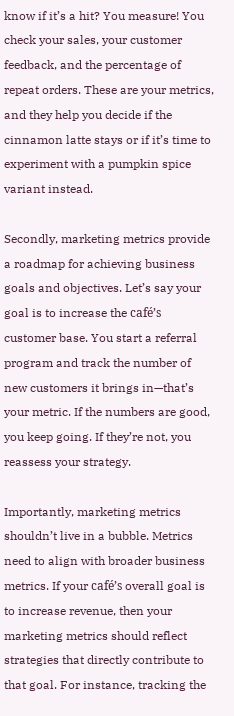know if it’s a hit? You measure! You check your sales, your customer feedback, and the percentage of repeat orders. These are your metrics, and they help you decide if the cinnamon latte stays or if it’s time to experiment with a pumpkin spice variant instead.

Secondly, marketing metrics provide a roadmap for achieving business goals and objectives. Let’s say your goal is to increase the café’s customer base. You start a referral program and track the number of new customers it brings in—that’s your metric. If the numbers are good, you keep going. If they’re not, you reassess your strategy.

Importantly, marketing metrics shouldn’t live in a bubble. Metrics need to align with broader business metrics. If your café’s overall goal is to increase revenue, then your marketing metrics should reflect strategies that directly contribute to that goal. For instance, tracking the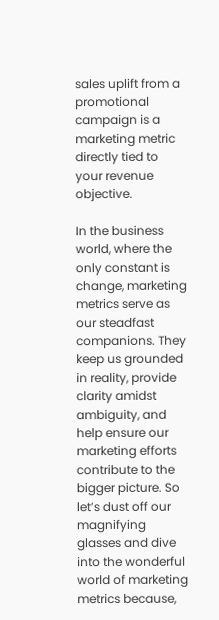sales uplift from a promotional campaign is a marketing metric directly tied to your revenue objective.

In the business world, where the only constant is change, marketing metrics serve as our steadfast companions. They keep us grounded in reality, provide clarity amidst ambiguity, and help ensure our marketing efforts contribute to the bigger picture. So let’s dust off our magnifying glasses and dive into the wonderful world of marketing metrics because,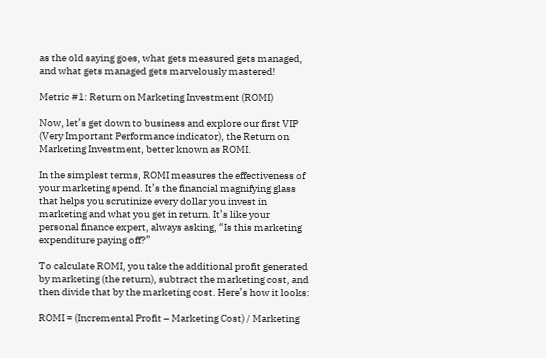as the old saying goes, what gets measured gets managed, and what gets managed gets marvelously mastered!

Metric #1: Return on Marketing Investment (ROMI)

Now, let’s get down to business and explore our first VIP (Very Important Performance indicator), the Return on Marketing Investment, better known as ROMI.

In the simplest terms, ROMI measures the effectiveness of your marketing spend. It’s the financial magnifying glass that helps you scrutinize every dollar you invest in marketing and what you get in return. It’s like your personal finance expert, always asking, “Is this marketing expenditure paying off?”

To calculate ROMI, you take the additional profit generated by marketing (the return), subtract the marketing cost, and then divide that by the marketing cost. Here’s how it looks:

ROMI = (Incremental Profit – Marketing Cost) / Marketing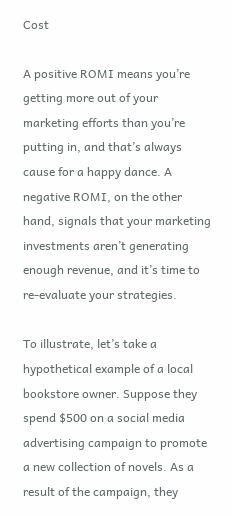Cost

A positive ROMI means you’re getting more out of your marketing efforts than you’re putting in, and that’s always cause for a happy dance. A negative ROMI, on the other hand, signals that your marketing investments aren’t generating enough revenue, and it’s time to re-evaluate your strategies.

To illustrate, let’s take a hypothetical example of a local bookstore owner. Suppose they spend $500 on a social media advertising campaign to promote a new collection of novels. As a result of the campaign, they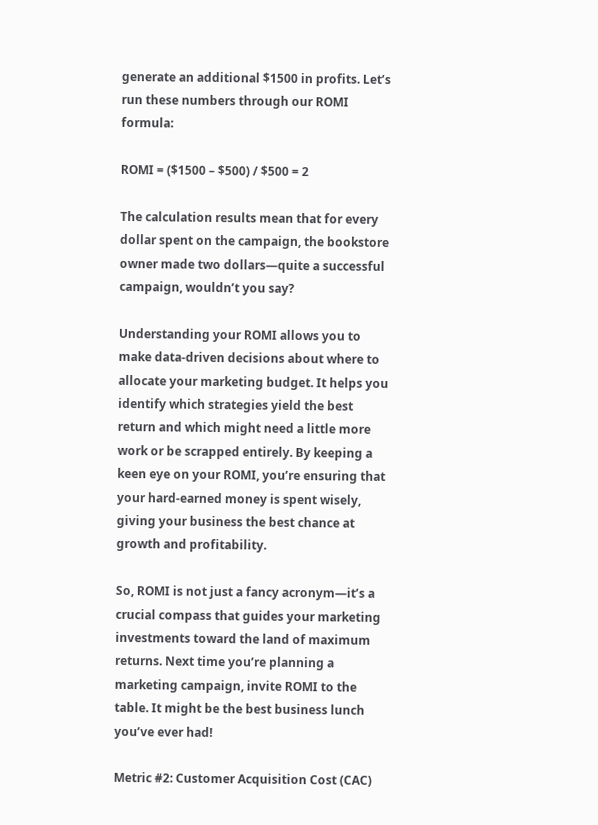generate an additional $1500 in profits. Let’s run these numbers through our ROMI formula:

ROMI = ($1500 – $500) / $500 = 2

The calculation results mean that for every dollar spent on the campaign, the bookstore owner made two dollars—quite a successful campaign, wouldn’t you say?

Understanding your ROMI allows you to make data-driven decisions about where to allocate your marketing budget. It helps you identify which strategies yield the best return and which might need a little more work or be scrapped entirely. By keeping a keen eye on your ROMI, you’re ensuring that your hard-earned money is spent wisely, giving your business the best chance at growth and profitability.

So, ROMI is not just a fancy acronym—it’s a crucial compass that guides your marketing investments toward the land of maximum returns. Next time you’re planning a marketing campaign, invite ROMI to the table. It might be the best business lunch you’ve ever had!

Metric #2: Customer Acquisition Cost (CAC)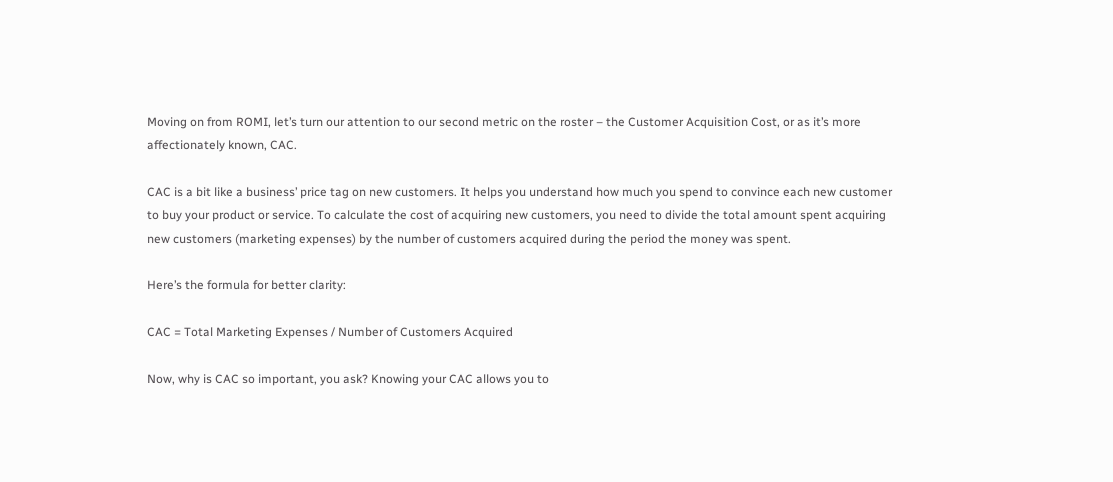Moving on from ROMI, let’s turn our attention to our second metric on the roster – the Customer Acquisition Cost, or as it’s more affectionately known, CAC.

CAC is a bit like a business’ price tag on new customers. It helps you understand how much you spend to convince each new customer to buy your product or service. To calculate the cost of acquiring new customers, you need to divide the total amount spent acquiring new customers (marketing expenses) by the number of customers acquired during the period the money was spent.

Here’s the formula for better clarity:

CAC = Total Marketing Expenses / Number of Customers Acquired

Now, why is CAC so important, you ask? Knowing your CAC allows you to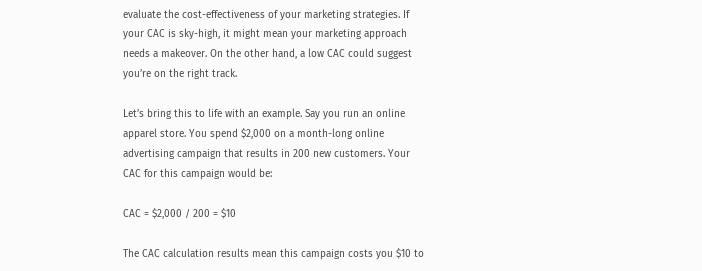evaluate the cost-effectiveness of your marketing strategies. If your CAC is sky-high, it might mean your marketing approach needs a makeover. On the other hand, a low CAC could suggest you’re on the right track.

Let’s bring this to life with an example. Say you run an online apparel store. You spend $2,000 on a month-long online advertising campaign that results in 200 new customers. Your CAC for this campaign would be:

CAC = $2,000 / 200 = $10

The CAC calculation results mean this campaign costs you $10 to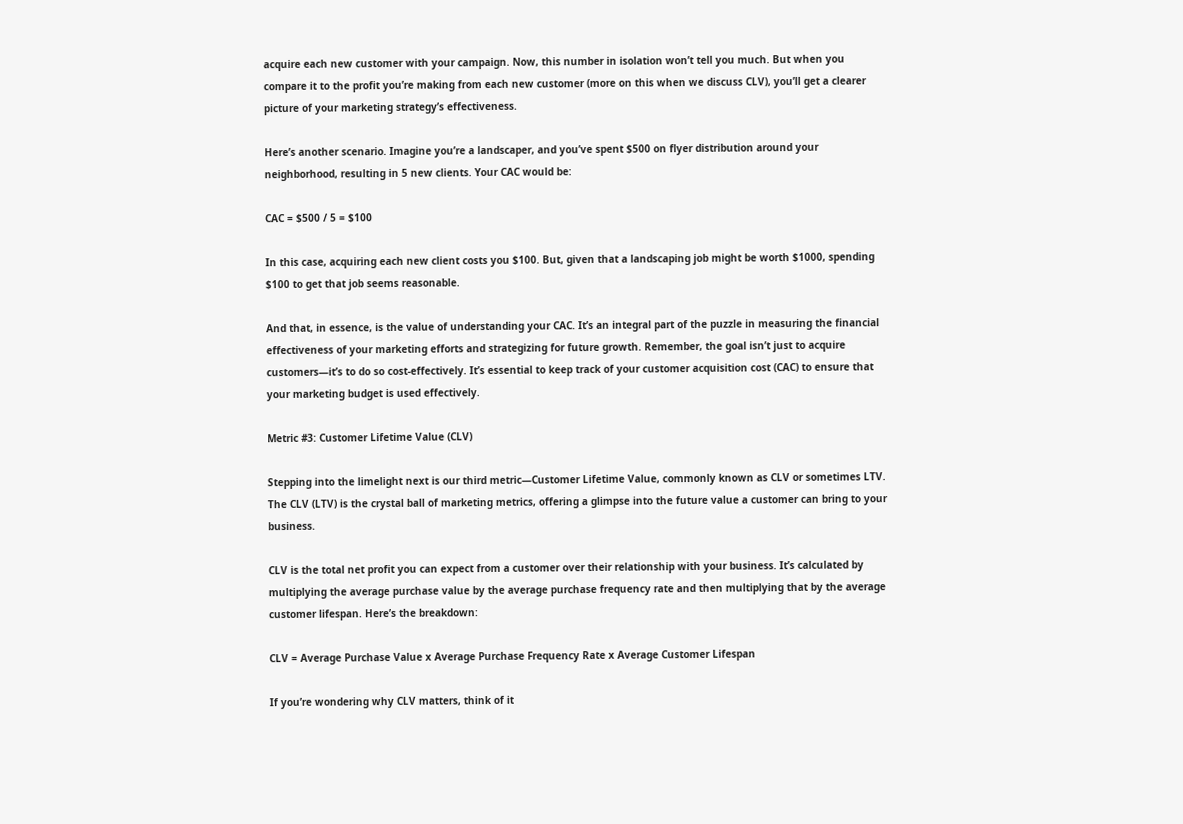acquire each new customer with your campaign. Now, this number in isolation won’t tell you much. But when you compare it to the profit you’re making from each new customer (more on this when we discuss CLV), you’ll get a clearer picture of your marketing strategy’s effectiveness.

Here’s another scenario. Imagine you’re a landscaper, and you’ve spent $500 on flyer distribution around your neighborhood, resulting in 5 new clients. Your CAC would be:

CAC = $500 / 5 = $100

In this case, acquiring each new client costs you $100. But, given that a landscaping job might be worth $1000, spending $100 to get that job seems reasonable.

And that, in essence, is the value of understanding your CAC. It’s an integral part of the puzzle in measuring the financial effectiveness of your marketing efforts and strategizing for future growth. Remember, the goal isn’t just to acquire customers—it’s to do so cost-effectively. It’s essential to keep track of your customer acquisition cost (CAC) to ensure that your marketing budget is used effectively.

Metric #3: Customer Lifetime Value (CLV)

Stepping into the limelight next is our third metric—Customer Lifetime Value, commonly known as CLV or sometimes LTV. The CLV (LTV) is the crystal ball of marketing metrics, offering a glimpse into the future value a customer can bring to your business.

CLV is the total net profit you can expect from a customer over their relationship with your business. It’s calculated by multiplying the average purchase value by the average purchase frequency rate and then multiplying that by the average customer lifespan. Here’s the breakdown:

CLV = Average Purchase Value x Average Purchase Frequency Rate x Average Customer Lifespan

If you’re wondering why CLV matters, think of it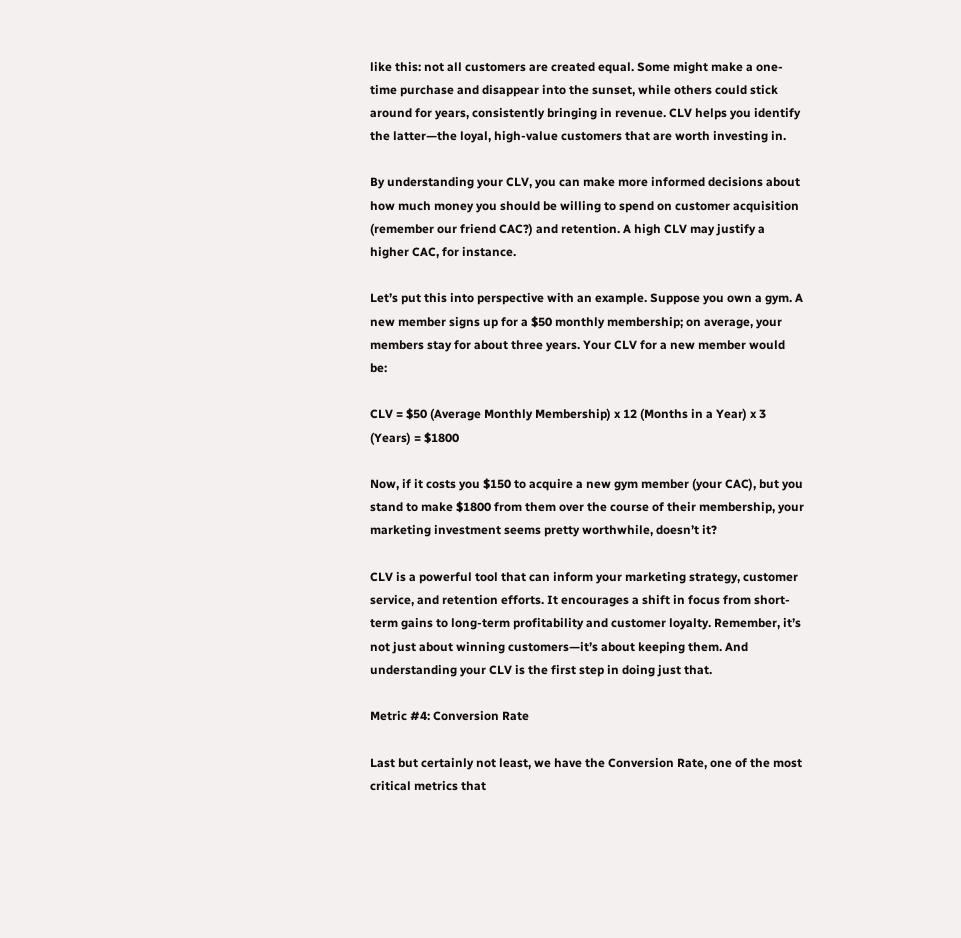like this: not all customers are created equal. Some might make a one-time purchase and disappear into the sunset, while others could stick around for years, consistently bringing in revenue. CLV helps you identify the latter—the loyal, high-value customers that are worth investing in.

By understanding your CLV, you can make more informed decisions about how much money you should be willing to spend on customer acquisition (remember our friend CAC?) and retention. A high CLV may justify a higher CAC, for instance.

Let’s put this into perspective with an example. Suppose you own a gym. A new member signs up for a $50 monthly membership; on average, your members stay for about three years. Your CLV for a new member would be:

CLV = $50 (Average Monthly Membership) x 12 (Months in a Year) x 3 (Years) = $1800

Now, if it costs you $150 to acquire a new gym member (your CAC), but you stand to make $1800 from them over the course of their membership, your marketing investment seems pretty worthwhile, doesn’t it?

CLV is a powerful tool that can inform your marketing strategy, customer service, and retention efforts. It encourages a shift in focus from short-term gains to long-term profitability and customer loyalty. Remember, it’s not just about winning customers—it’s about keeping them. And understanding your CLV is the first step in doing just that.

Metric #4: Conversion Rate

Last but certainly not least, we have the Conversion Rate, one of the most critical metrics that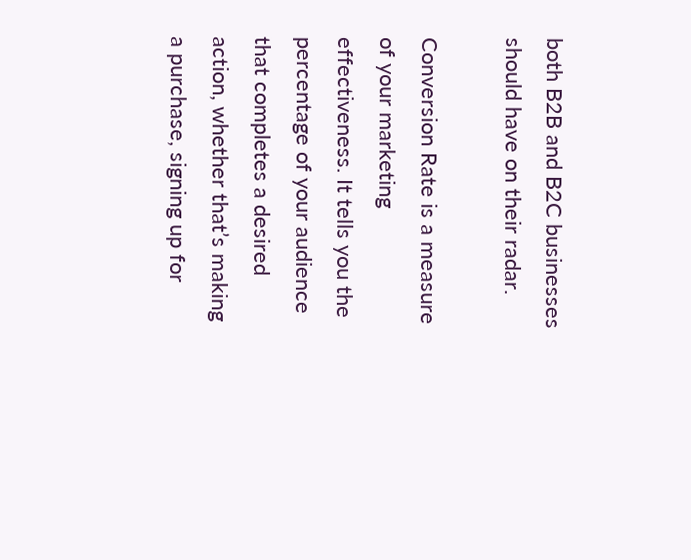both B2B and B2C businesses should have on their radar.

Conversion Rate is a measure of your marketing effectiveness. It tells you the percentage of your audience that completes a desired action, whether that’s making a purchase, signing up for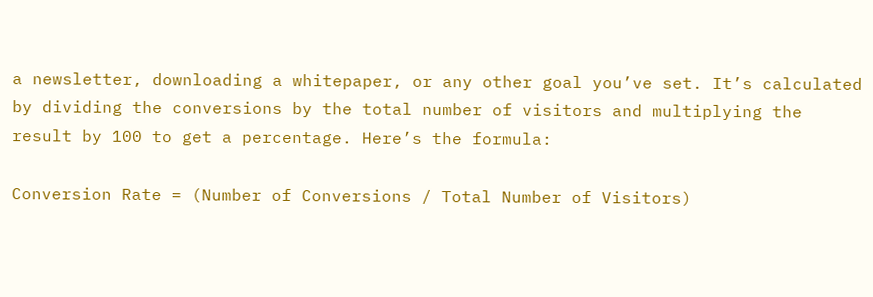a newsletter, downloading a whitepaper, or any other goal you’ve set. It’s calculated by dividing the conversions by the total number of visitors and multiplying the result by 100 to get a percentage. Here’s the formula:

Conversion Rate = (Number of Conversions / Total Number of Visitors)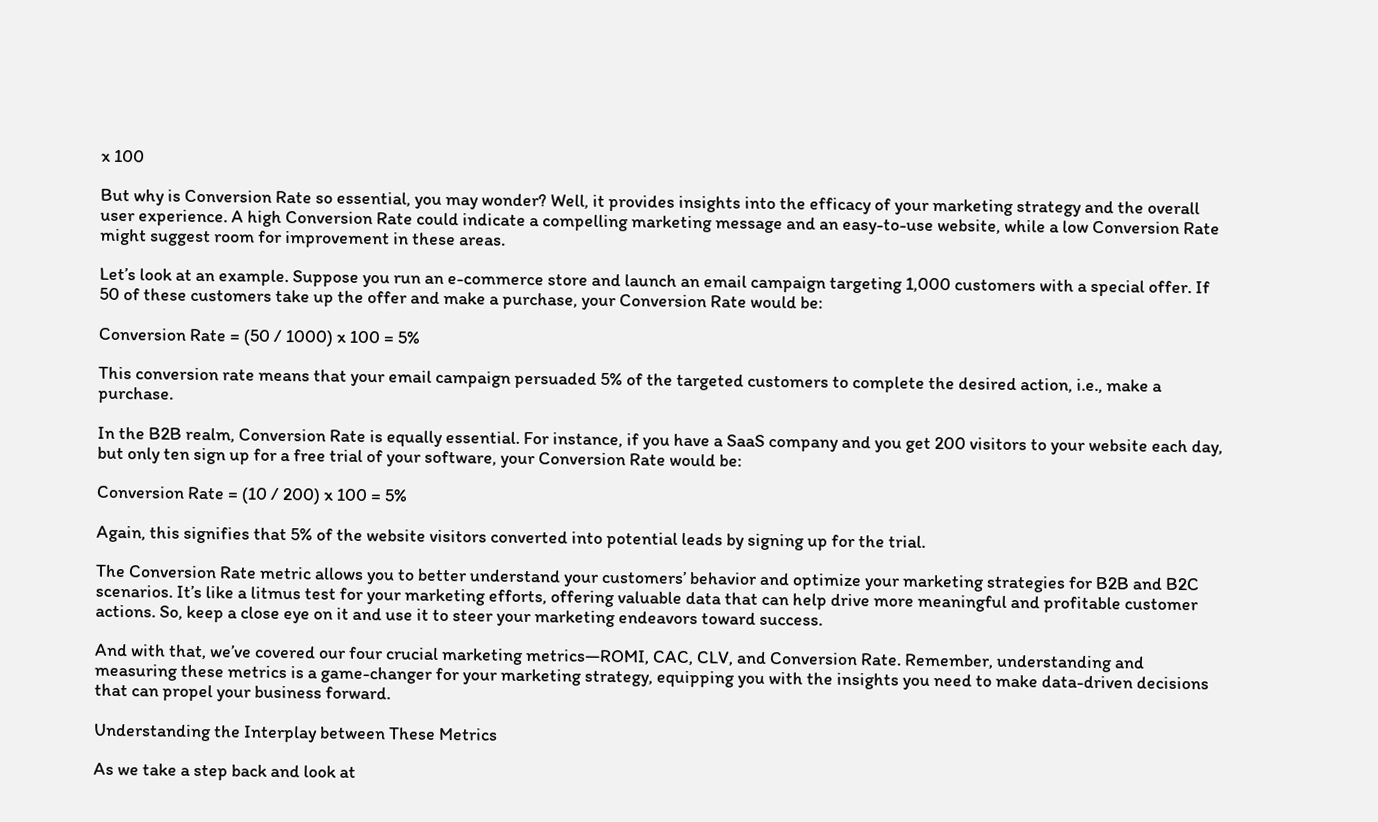x 100

But why is Conversion Rate so essential, you may wonder? Well, it provides insights into the efficacy of your marketing strategy and the overall user experience. A high Conversion Rate could indicate a compelling marketing message and an easy-to-use website, while a low Conversion Rate might suggest room for improvement in these areas.

Let’s look at an example. Suppose you run an e-commerce store and launch an email campaign targeting 1,000 customers with a special offer. If 50 of these customers take up the offer and make a purchase, your Conversion Rate would be:

Conversion Rate = (50 / 1000) x 100 = 5%

This conversion rate means that your email campaign persuaded 5% of the targeted customers to complete the desired action, i.e., make a purchase.

In the B2B realm, Conversion Rate is equally essential. For instance, if you have a SaaS company and you get 200 visitors to your website each day, but only ten sign up for a free trial of your software, your Conversion Rate would be:

Conversion Rate = (10 / 200) x 100 = 5%

Again, this signifies that 5% of the website visitors converted into potential leads by signing up for the trial.

The Conversion Rate metric allows you to better understand your customers’ behavior and optimize your marketing strategies for B2B and B2C scenarios. It’s like a litmus test for your marketing efforts, offering valuable data that can help drive more meaningful and profitable customer actions. So, keep a close eye on it and use it to steer your marketing endeavors toward success.

And with that, we’ve covered our four crucial marketing metrics—ROMI, CAC, CLV, and Conversion Rate. Remember, understanding and measuring these metrics is a game-changer for your marketing strategy, equipping you with the insights you need to make data-driven decisions that can propel your business forward.

Understanding the Interplay between These Metrics

As we take a step back and look at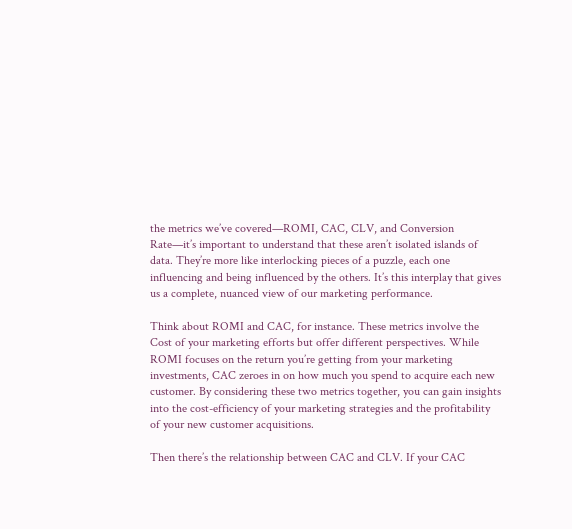the metrics we’ve covered—ROMI, CAC, CLV, and Conversion Rate—it’s important to understand that these aren’t isolated islands of data. They’re more like interlocking pieces of a puzzle, each one influencing and being influenced by the others. It’s this interplay that gives us a complete, nuanced view of our marketing performance.

Think about ROMI and CAC, for instance. These metrics involve the Cost of your marketing efforts but offer different perspectives. While ROMI focuses on the return you’re getting from your marketing investments, CAC zeroes in on how much you spend to acquire each new customer. By considering these two metrics together, you can gain insights into the cost-efficiency of your marketing strategies and the profitability of your new customer acquisitions.

Then there’s the relationship between CAC and CLV. If your CAC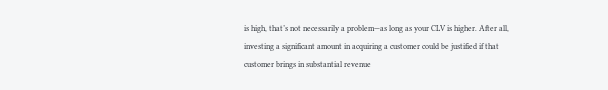is high, that’s not necessarily a problem—as long as your CLV is higher. After all, investing a significant amount in acquiring a customer could be justified if that customer brings in substantial revenue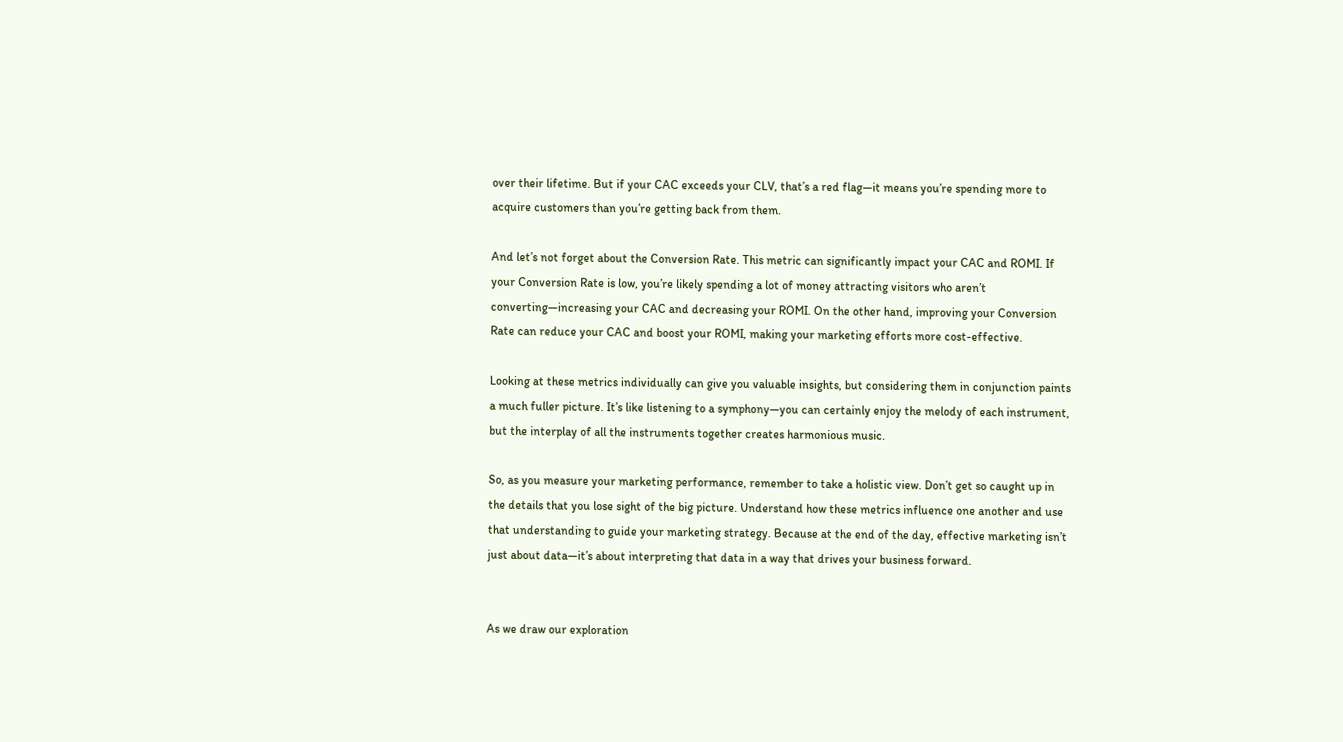over their lifetime. But if your CAC exceeds your CLV, that’s a red flag—it means you’re spending more to acquire customers than you’re getting back from them.

And let’s not forget about the Conversion Rate. This metric can significantly impact your CAC and ROMI. If your Conversion Rate is low, you’re likely spending a lot of money attracting visitors who aren’t converting—increasing your CAC and decreasing your ROMI. On the other hand, improving your Conversion Rate can reduce your CAC and boost your ROMI, making your marketing efforts more cost-effective.

Looking at these metrics individually can give you valuable insights, but considering them in conjunction paints a much fuller picture. It’s like listening to a symphony—you can certainly enjoy the melody of each instrument, but the interplay of all the instruments together creates harmonious music.

So, as you measure your marketing performance, remember to take a holistic view. Don’t get so caught up in the details that you lose sight of the big picture. Understand how these metrics influence one another and use that understanding to guide your marketing strategy. Because at the end of the day, effective marketing isn’t just about data—it’s about interpreting that data in a way that drives your business forward.


As we draw our exploration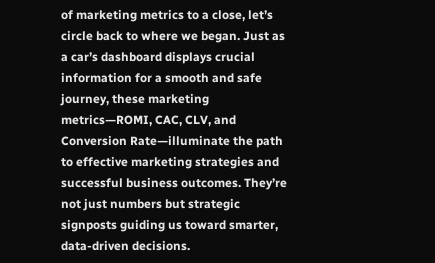of marketing metrics to a close, let’s circle back to where we began. Just as a car’s dashboard displays crucial information for a smooth and safe journey, these marketing metrics—ROMI, CAC, CLV, and Conversion Rate—illuminate the path to effective marketing strategies and successful business outcomes. They’re not just numbers but strategic signposts guiding us toward smarter, data-driven decisions.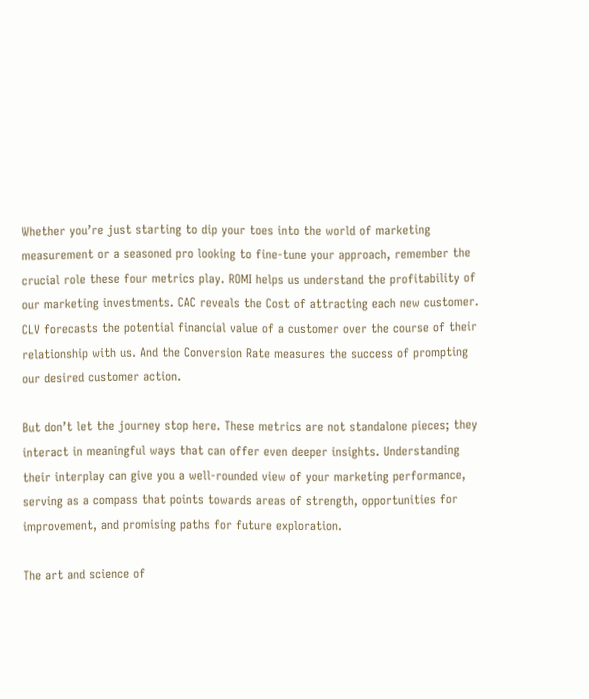Whether you’re just starting to dip your toes into the world of marketing measurement or a seasoned pro looking to fine-tune your approach, remember the crucial role these four metrics play. ROMI helps us understand the profitability of our marketing investments. CAC reveals the Cost of attracting each new customer. CLV forecasts the potential financial value of a customer over the course of their relationship with us. And the Conversion Rate measures the success of prompting our desired customer action.

But don’t let the journey stop here. These metrics are not standalone pieces; they interact in meaningful ways that can offer even deeper insights. Understanding their interplay can give you a well-rounded view of your marketing performance, serving as a compass that points towards areas of strength, opportunities for improvement, and promising paths for future exploration.

The art and science of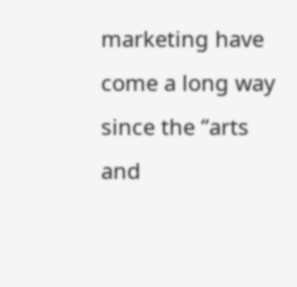marketing have come a long way since the “arts and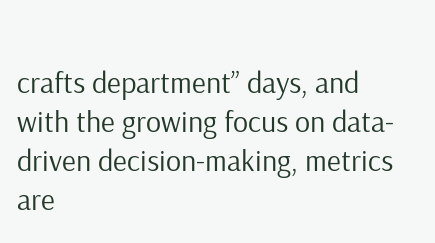crafts department” days, and with the growing focus on data-driven decision-making, metrics are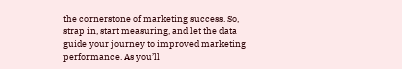the cornerstone of marketing success. So, strap in, start measuring, and let the data guide your journey to improved marketing performance. As you’ll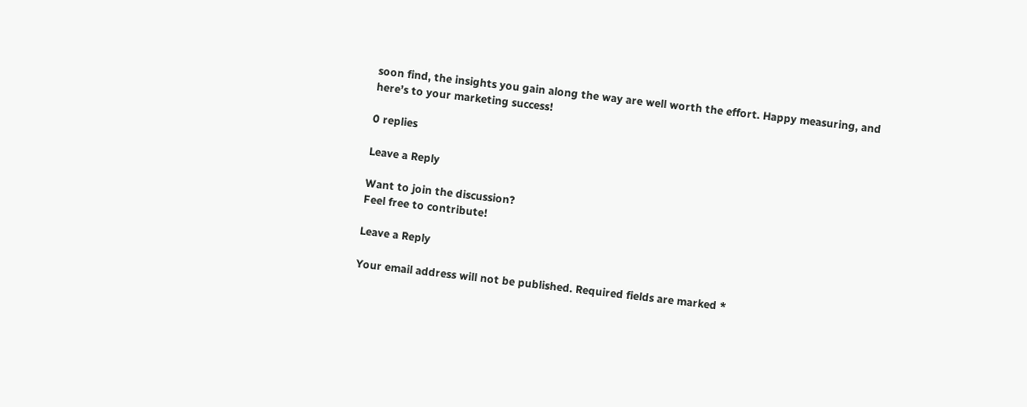soon find, the insights you gain along the way are well worth the effort. Happy measuring, and here’s to your marketing success!

0 replies

Leave a Reply

Want to join the discussion?
Feel free to contribute!

Leave a Reply

Your email address will not be published. Required fields are marked *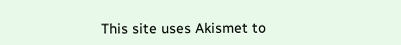This site uses Akismet to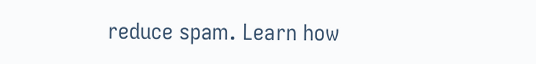reduce spam. Learn how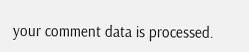your comment data is processed.